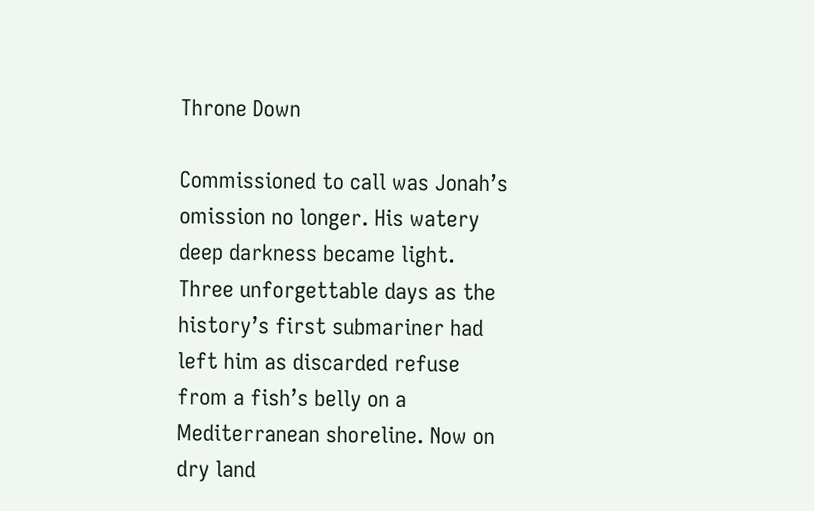Throne Down

Commissioned to call was Jonah’s omission no longer. His watery deep darkness became light. Three unforgettable days as the history’s first submariner had left him as discarded refuse from a fish’s belly on a Mediterranean shoreline. Now on dry land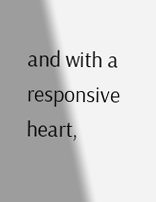and with a responsive heart,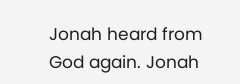Jonah heard from God again. Jonah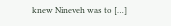knew Nineveh was to […]